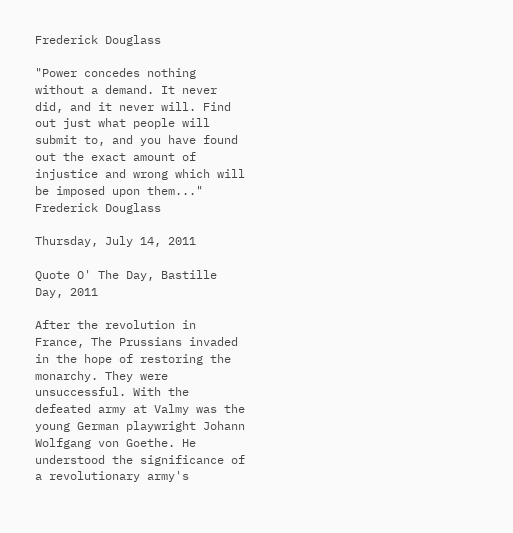Frederick Douglass

"Power concedes nothing without a demand. It never did, and it never will. Find out just what people will submit to, and you have found out the exact amount of injustice and wrong which will be imposed upon them..." Frederick Douglass

Thursday, July 14, 2011

Quote O' The Day, Bastille Day, 2011

After the revolution in France, The Prussians invaded in the hope of restoring the monarchy. They were unsuccessful. With the defeated army at Valmy was the young German playwright Johann Wolfgang von Goethe. He understood the significance of a revolutionary army's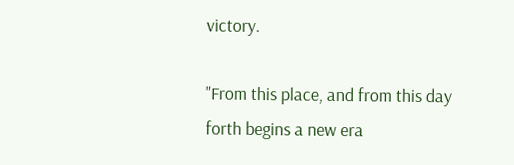victory.

"From this place, and from this day forth begins a new era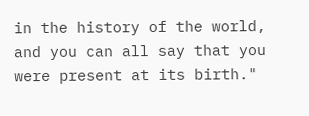in the history of the world, and you can all say that you were present at its birth."